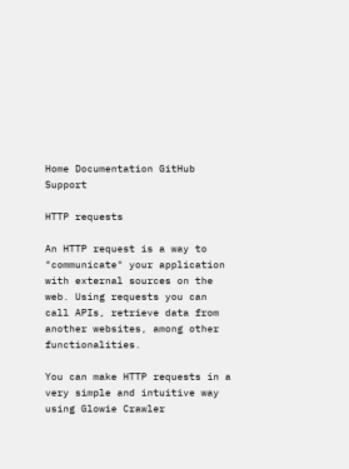Home Documentation GitHub Support

HTTP requests

An HTTP request is a way to "communicate" your application with external sources on the web. Using requests you can call APIs, retrieve data from another websites, among other functionalities.

You can make HTTP requests in a very simple and intuitive way using Glowie Crawler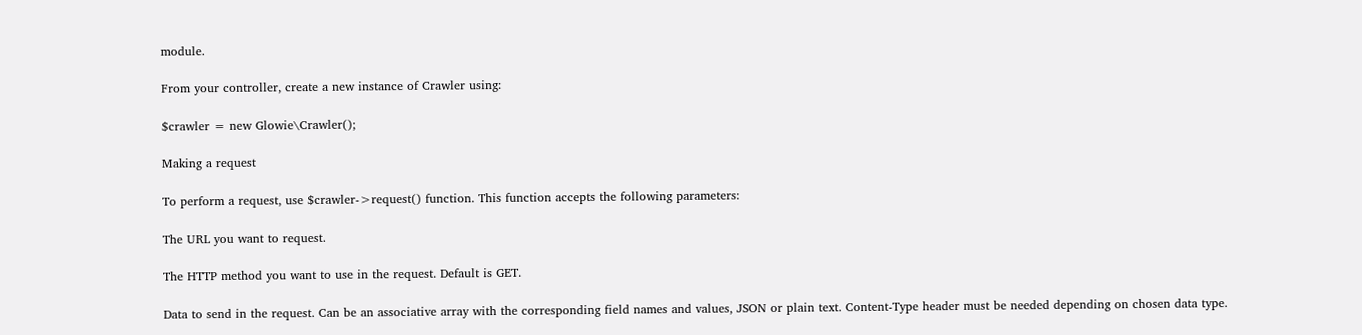module.

From your controller, create a new instance of Crawler using:

$crawler = new Glowie\Crawler();

Making a request

To perform a request, use $crawler->request() function. This function accepts the following parameters:

The URL you want to request.

The HTTP method you want to use in the request. Default is GET.

Data to send in the request. Can be an associative array with the corresponding field names and values, JSON or plain text. Content-Type header must be needed depending on chosen data type.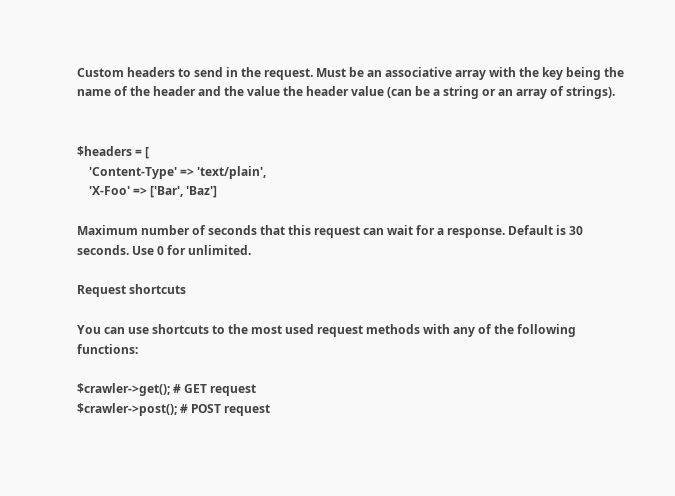Custom headers to send in the request. Must be an associative array with the key being the name of the header and the value the header value (can be a string or an array of strings).


$headers = [
    'Content-Type' => 'text/plain',
    'X-Foo' => ['Bar', 'Baz']

Maximum number of seconds that this request can wait for a response. Default is 30 seconds. Use 0 for unlimited.

Request shortcuts

You can use shortcuts to the most used request methods with any of the following functions:

$crawler->get(); # GET request
$crawler->post(); # POST request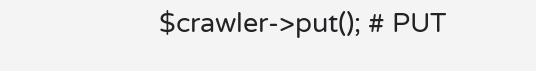$crawler->put(); # PUT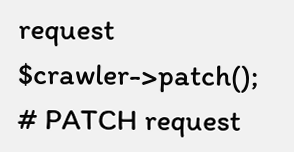request
$crawler->patch(); # PATCH request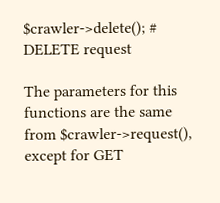$crawler->delete(); # DELETE request

The parameters for this functions are the same from $crawler->request(), except for GET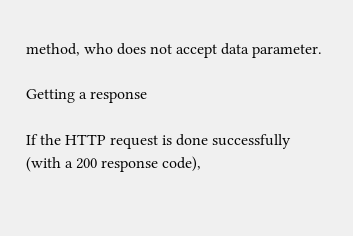method, who does not accept data parameter.

Getting a response

If the HTTP request is done successfully (with a 200 response code),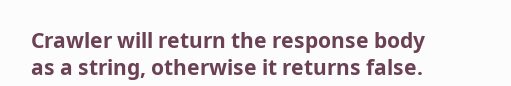Crawler will return the response body as a string, otherwise it returns false.